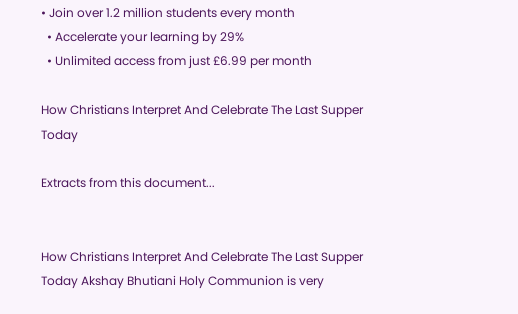• Join over 1.2 million students every month
  • Accelerate your learning by 29%
  • Unlimited access from just £6.99 per month

How Christians Interpret And Celebrate The Last Supper Today

Extracts from this document...


How Christians Interpret And Celebrate The Last Supper Today Akshay Bhutiani Holy Communion is very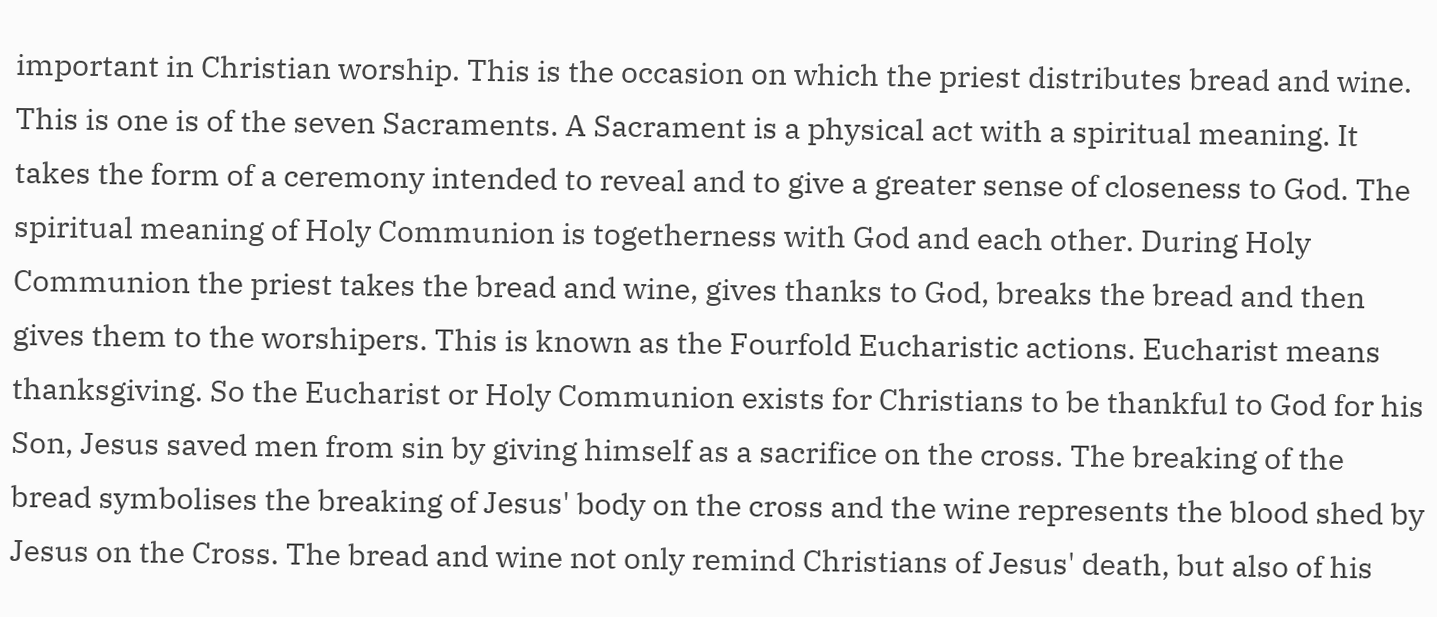important in Christian worship. This is the occasion on which the priest distributes bread and wine. This is one is of the seven Sacraments. A Sacrament is a physical act with a spiritual meaning. It takes the form of a ceremony intended to reveal and to give a greater sense of closeness to God. The spiritual meaning of Holy Communion is togetherness with God and each other. During Holy Communion the priest takes the bread and wine, gives thanks to God, breaks the bread and then gives them to the worshipers. This is known as the Fourfold Eucharistic actions. Eucharist means thanksgiving. So the Eucharist or Holy Communion exists for Christians to be thankful to God for his Son, Jesus saved men from sin by giving himself as a sacrifice on the cross. The breaking of the bread symbolises the breaking of Jesus' body on the cross and the wine represents the blood shed by Jesus on the Cross. The bread and wine not only remind Christians of Jesus' death, but also of his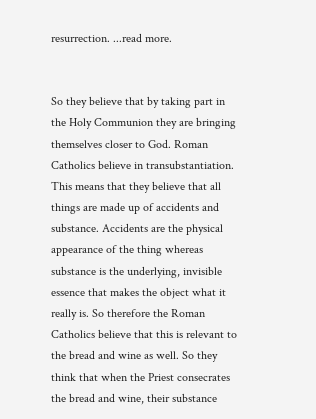resurrection. ...read more.


So they believe that by taking part in the Holy Communion they are bringing themselves closer to God. Roman Catholics believe in transubstantiation. This means that they believe that all things are made up of accidents and substance. Accidents are the physical appearance of the thing whereas substance is the underlying, invisible essence that makes the object what it really is. So therefore the Roman Catholics believe that this is relevant to the bread and wine as well. So they think that when the Priest consecrates the bread and wine, their substance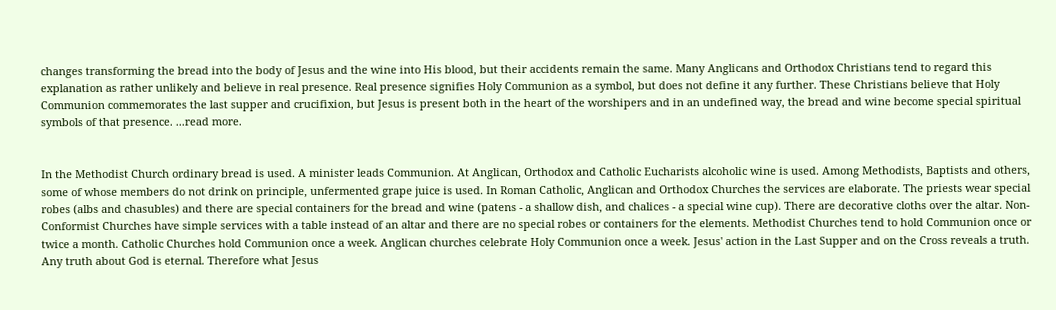changes transforming the bread into the body of Jesus and the wine into His blood, but their accidents remain the same. Many Anglicans and Orthodox Christians tend to regard this explanation as rather unlikely and believe in real presence. Real presence signifies Holy Communion as a symbol, but does not define it any further. These Christians believe that Holy Communion commemorates the last supper and crucifixion, but Jesus is present both in the heart of the worshipers and in an undefined way, the bread and wine become special spiritual symbols of that presence. ...read more.


In the Methodist Church ordinary bread is used. A minister leads Communion. At Anglican, Orthodox and Catholic Eucharists alcoholic wine is used. Among Methodists, Baptists and others, some of whose members do not drink on principle, unfermented grape juice is used. In Roman Catholic, Anglican and Orthodox Churches the services are elaborate. The priests wear special robes (albs and chasubles) and there are special containers for the bread and wine (patens - a shallow dish, and chalices - a special wine cup). There are decorative cloths over the altar. Non-Conformist Churches have simple services with a table instead of an altar and there are no special robes or containers for the elements. Methodist Churches tend to hold Communion once or twice a month. Catholic Churches hold Communion once a week. Anglican churches celebrate Holy Communion once a week. Jesus' action in the Last Supper and on the Cross reveals a truth. Any truth about God is eternal. Therefore what Jesus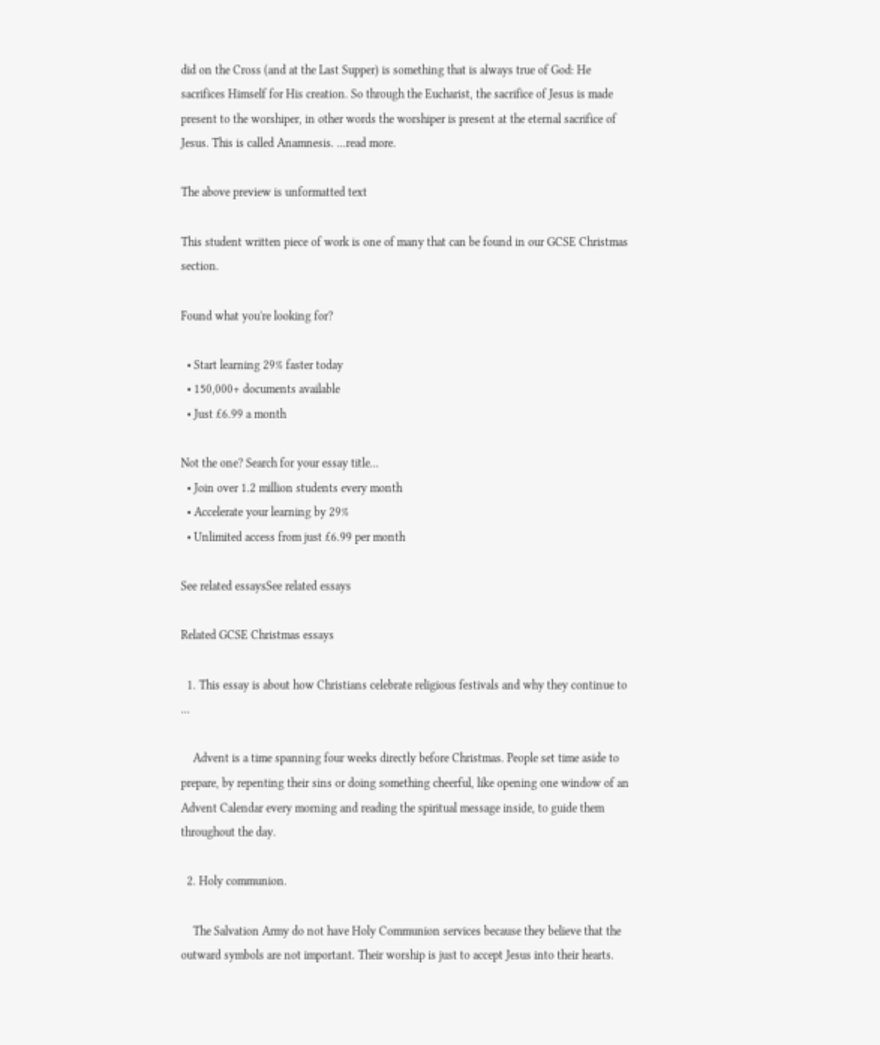did on the Cross (and at the Last Supper) is something that is always true of God: He sacrifices Himself for His creation. So through the Eucharist, the sacrifice of Jesus is made present to the worshiper, in other words the worshiper is present at the eternal sacrifice of Jesus. This is called Anamnesis. ...read more.

The above preview is unformatted text

This student written piece of work is one of many that can be found in our GCSE Christmas section.

Found what you're looking for?

  • Start learning 29% faster today
  • 150,000+ documents available
  • Just £6.99 a month

Not the one? Search for your essay title...
  • Join over 1.2 million students every month
  • Accelerate your learning by 29%
  • Unlimited access from just £6.99 per month

See related essaysSee related essays

Related GCSE Christmas essays

  1. This essay is about how Christians celebrate religious festivals and why they continue to ...

    Advent is a time spanning four weeks directly before Christmas. People set time aside to prepare, by repenting their sins or doing something cheerful, like opening one window of an Advent Calendar every morning and reading the spiritual message inside, to guide them throughout the day.

  2. Holy communion.

    The Salvation Army do not have Holy Communion services because they believe that the outward symbols are not important. Their worship is just to accept Jesus into their hearts.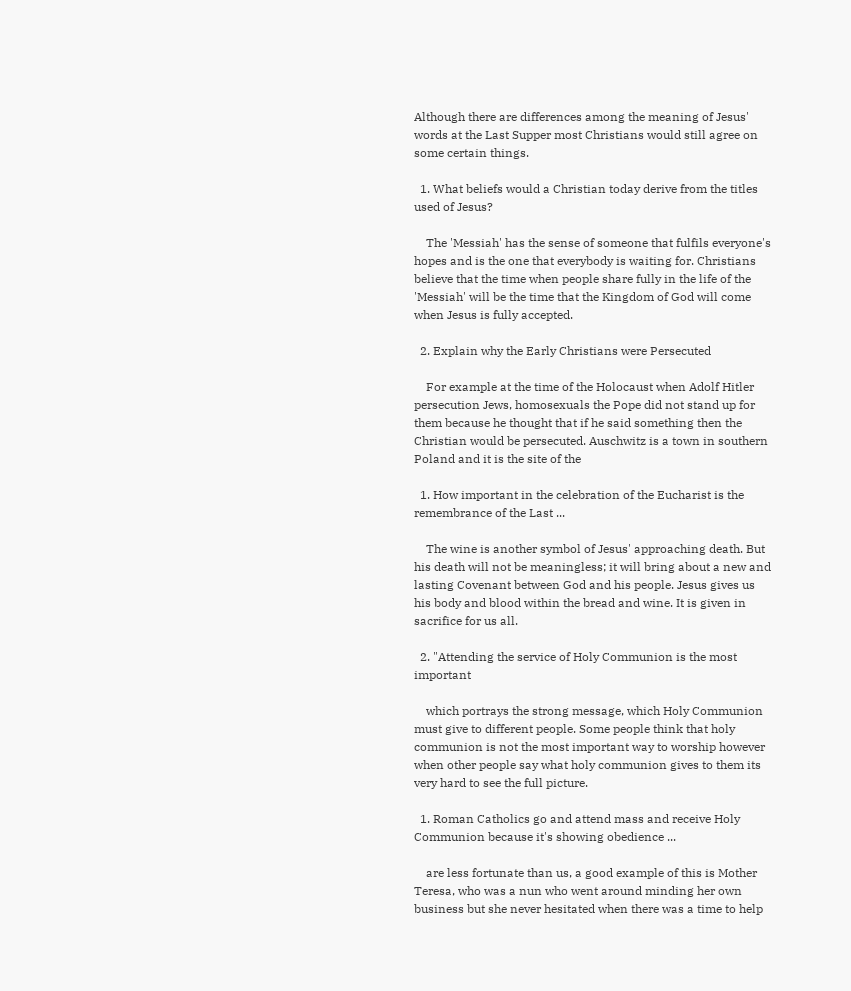Although there are differences among the meaning of Jesus' words at the Last Supper most Christians would still agree on some certain things.

  1. What beliefs would a Christian today derive from the titles used of Jesus?

    The 'Messiah' has the sense of someone that fulfils everyone's hopes and is the one that everybody is waiting for. Christians believe that the time when people share fully in the life of the 'Messiah' will be the time that the Kingdom of God will come when Jesus is fully accepted.

  2. Explain why the Early Christians were Persecuted

    For example at the time of the Holocaust when Adolf Hitler persecution Jews, homosexuals the Pope did not stand up for them because he thought that if he said something then the Christian would be persecuted. Auschwitz is a town in southern Poland and it is the site of the

  1. How important in the celebration of the Eucharist is the remembrance of the Last ...

    The wine is another symbol of Jesus' approaching death. But his death will not be meaningless; it will bring about a new and lasting Covenant between God and his people. Jesus gives us his body and blood within the bread and wine. It is given in sacrifice for us all.

  2. "Attending the service of Holy Communion is the most important

    which portrays the strong message, which Holy Communion must give to different people. Some people think that holy communion is not the most important way to worship however when other people say what holy communion gives to them its very hard to see the full picture.

  1. Roman Catholics go and attend mass and receive Holy Communion because it's showing obedience ...

    are less fortunate than us, a good example of this is Mother Teresa, who was a nun who went around minding her own business but she never hesitated when there was a time to help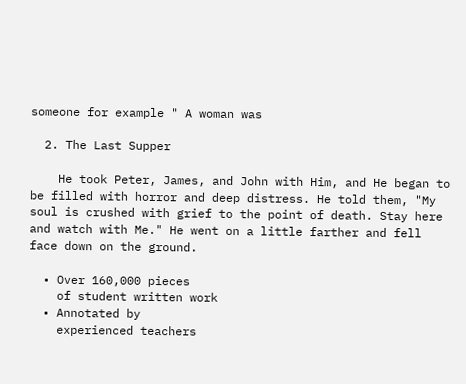someone for example " A woman was

  2. The Last Supper

    He took Peter, James, and John with Him, and He began to be filled with horror and deep distress. He told them, "My soul is crushed with grief to the point of death. Stay here and watch with Me." He went on a little farther and fell face down on the ground.

  • Over 160,000 pieces
    of student written work
  • Annotated by
    experienced teachers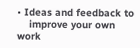• Ideas and feedback to
    improve your own work